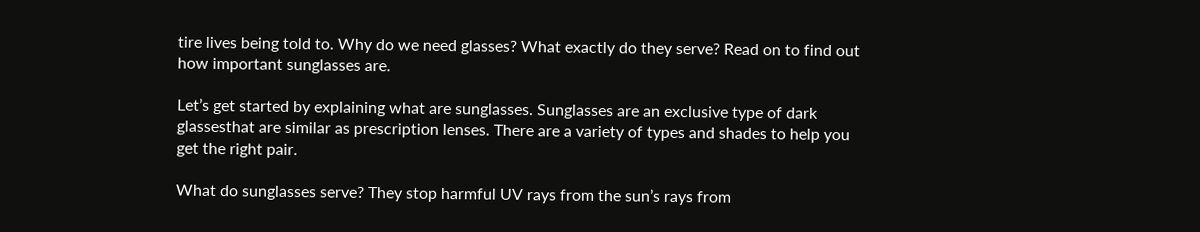tire lives being told to. Why do we need glasses? What exactly do they serve? Read on to find out how important sunglasses are.

Let’s get started by explaining what are sunglasses. Sunglasses are an exclusive type of dark glassesthat are similar as prescription lenses. There are a variety of types and shades to help you get the right pair.

What do sunglasses serve? They stop harmful UV rays from the sun’s rays from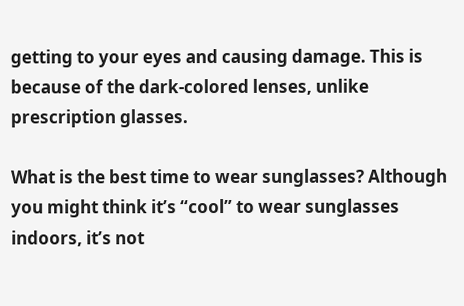getting to your eyes and causing damage. This is because of the dark-colored lenses, unlike prescription glasses.

What is the best time to wear sunglasses? Although you might think it’s “cool” to wear sunglasses indoors, it’s not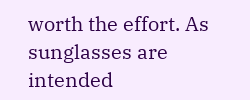worth the effort. As sunglasses are intended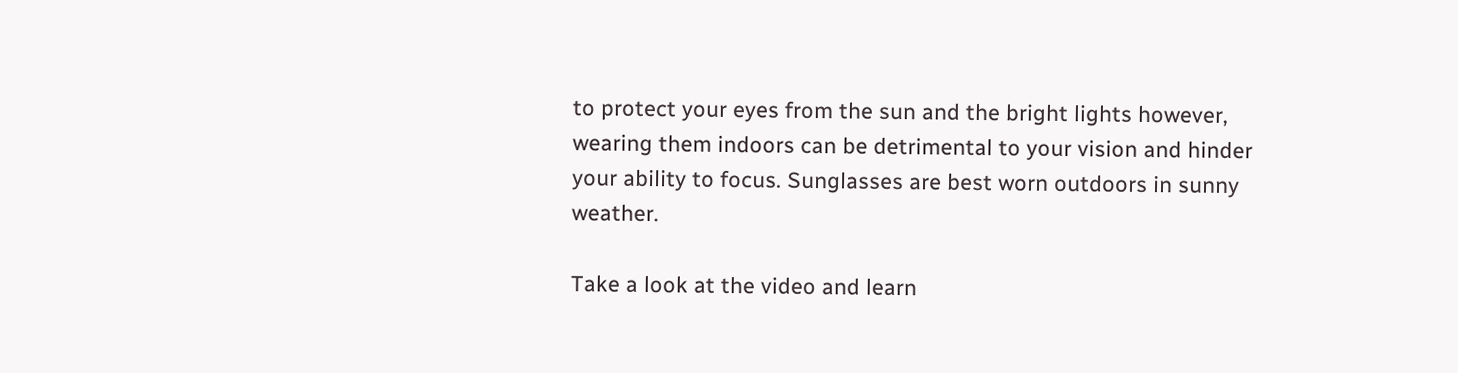to protect your eyes from the sun and the bright lights however, wearing them indoors can be detrimental to your vision and hinder your ability to focus. Sunglasses are best worn outdoors in sunny weather.

Take a look at the video and learn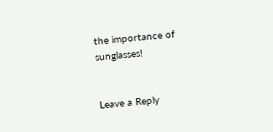the importance of sunglasses!


Leave a Reply